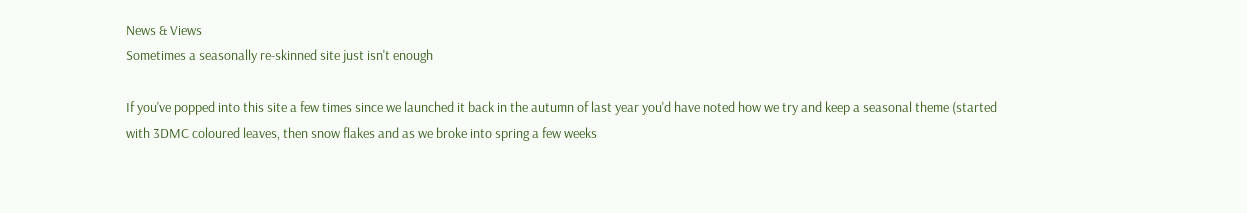News & Views
Sometimes a seasonally re-skinned site just isn't enough

If you've popped into this site a few times since we launched it back in the autumn of last year you'd have noted how we try and keep a seasonal theme (started with 3DMC coloured leaves, then snow flakes and as we broke into spring a few weeks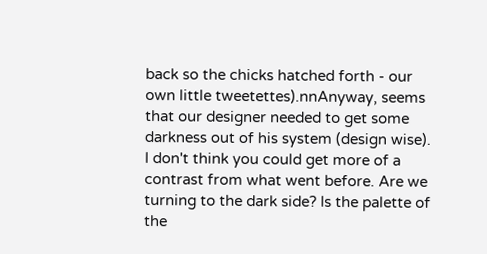back so the chicks hatched forth - our own little tweetettes).nnAnyway, seems that our designer needed to get some darkness out of his system (design wise). I don't think you could get more of a contrast from what went before. Are we turning to the dark side? Is the palette of the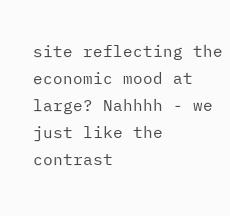site reflecting the economic mood at large? Nahhhh - we just like the contrast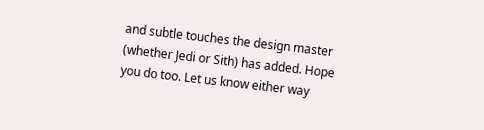and subtle touches the design master (whether Jedi or Sith) has added. Hope you do too. Let us know either way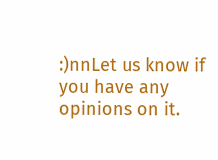:)nnLet us know if you have any opinions on it.